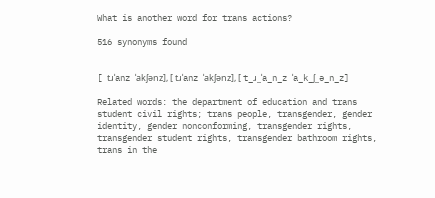What is another word for trans actions?

516 synonyms found


[ tɹˈanz ˈakʃənz], [ tɹˈanz ˈakʃənz], [ t_ɹ_ˈa_n_z ˈa_k_ʃ_ə_n_z]

Related words: the department of education and trans student civil rights; trans people, transgender, gender identity, gender nonconforming, transgender rights, transgender student rights, transgender bathroom rights, trans in the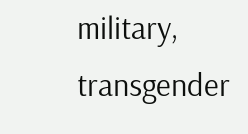military, transgender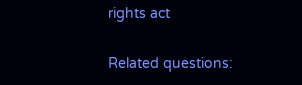rights act

Related questions: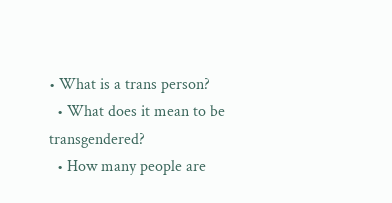• What is a trans person?
  • What does it mean to be transgendered?
  • How many people are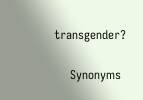transgender?

    Synonyms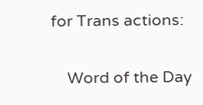for Trans actions:

    Word of the Day